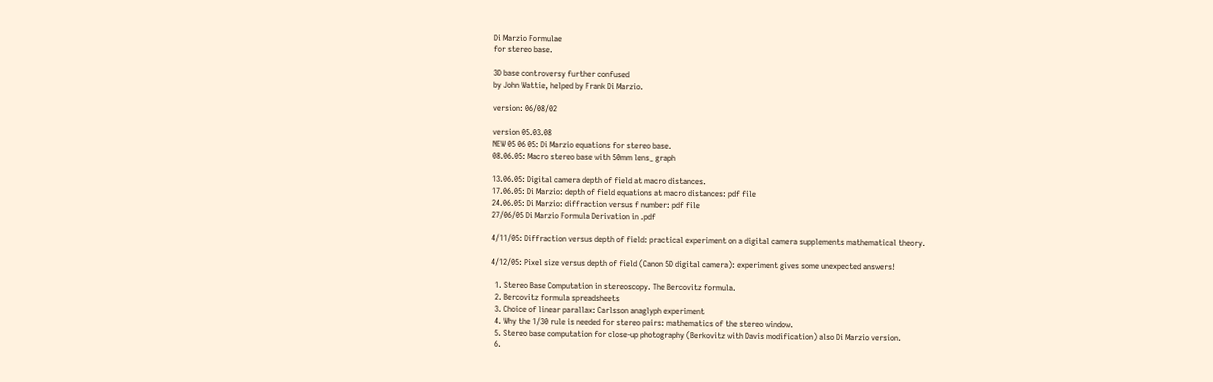Di Marzio Formulae
for stereo base.

3D base controversy further confused
by John Wattie, helped by Frank Di Marzio.

version: 06/08/02

version 05.03.08
NEW 05 06 05: Di Marzio equations for stereo base.
08.06.05: Macro stereo base with 50mm lens_ graph

13.06.05: Digital camera depth of field at macro distances.
17.06.05: Di Marzio: depth of field equations at macro distances: pdf file
24.06.05: Di Marzio: diffraction versus f number: pdf file
27/06/05 Di Marzio Formula Derivation in .pdf

4/11/05: Diffraction versus depth of field: practical experiment on a digital camera supplements mathematical theory.

4/12/05: Pixel size versus depth of field (Canon 5D digital camera): experiment gives some unexpected answers!

  1. Stereo Base Computation in stereoscopy. The Bercovitz formula.
  2. Bercovitz formula spreadsheets
  3. Choice of linear parallax: Carlsson anaglyph experiment
  4. Why the 1/30 rule is needed for stereo pairs: mathematics of the stereo window.
  5. Stereo base computation for close-up photography (Berkovitz with Davis modification) also Di Marzio version.
  6.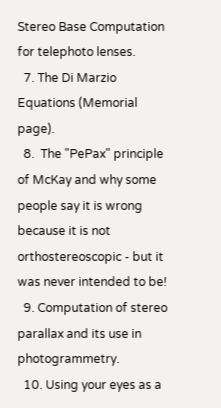Stereo Base Computation for telephoto lenses.
  7. The Di Marzio Equations (Memorial page).
  8.  The "PePax" principle of McKay and why some people say it is wrong because it is not orthostereoscopic - but it was never intended to be!
  9. Computation of stereo parallax and its use in photogrammetry.
  10. Using your eyes as a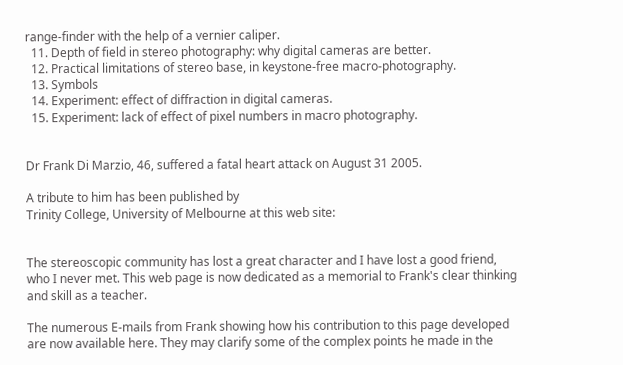range-finder with the help of a vernier caliper.
  11. Depth of field in stereo photography: why digital cameras are better.
  12. Practical limitations of stereo base, in keystone-free macro-photography.
  13. Symbols
  14. Experiment: effect of diffraction in digital cameras.
  15. Experiment: lack of effect of pixel numbers in macro photography.


Dr Frank Di Marzio, 46, suffered a fatal heart attack on August 31 2005.

A tribute to him has been published by
Trinity College, University of Melbourne at this web site:


The stereoscopic community has lost a great character and I have lost a good friend, who I never met. This web page is now dedicated as a memorial to Frank's clear thinking and skill as a teacher.

The numerous E-mails from Frank showing how his contribution to this page developed are now available here. They may clarify some of the complex points he made in the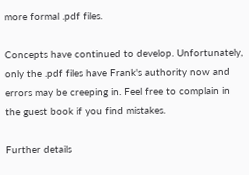more formal .pdf files.

Concepts have continued to develop. Unfortunately, only the .pdf files have Frank's authority now and errors may be creeping in. Feel free to complain in the guest book if you find mistakes.

Further details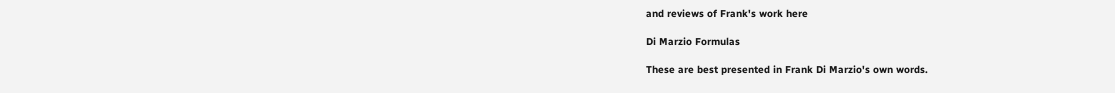and reviews of Frank's work here

Di Marzio Formulas

These are best presented in Frank Di Marzio's own words.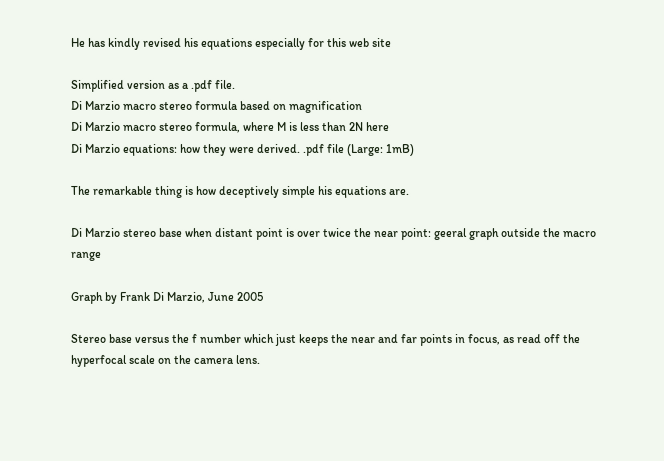He has kindly revised his equations especially for this web site

Simplified version as a .pdf file.
Di Marzio macro stereo formula based on magnification
Di Marzio macro stereo formula, where M is less than 2N here
Di Marzio equations: how they were derived. .pdf file (Large: 1mB)

The remarkable thing is how deceptively simple his equations are.

Di Marzio stereo base when distant point is over twice the near point: geeral graph outside the macro range

Graph by Frank Di Marzio, June 2005

Stereo base versus the f number which just keeps the near and far points in focus, as read off the hyperfocal scale on the camera lens.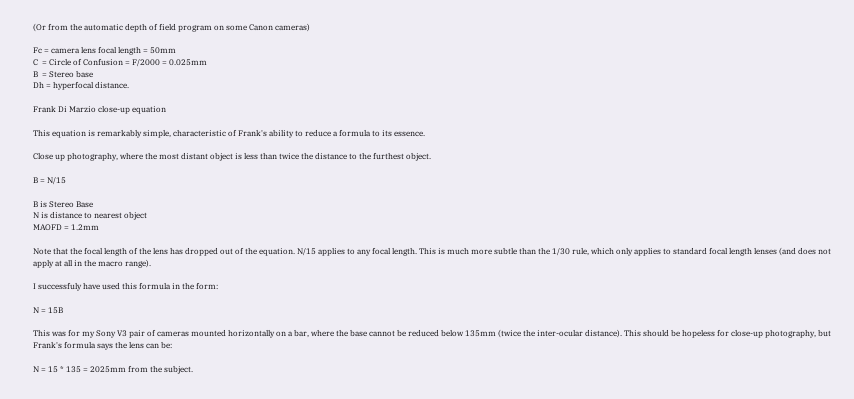(Or from the automatic depth of field program on some Canon cameras)

Fc = camera lens focal length = 50mm
C  = Circle of Confusion = F/2000 = 0.025mm
B  = Stereo base
Dh = hyperfocal distance.

Frank Di Marzio close-up equation

This equation is remarkably simple, characteristic of Frank's ability to reduce a formula to its essence.

Close up photography, where the most distant object is less than twice the distance to the furthest object.

B = N/15

B is Stereo Base
N is distance to nearest object
MAOFD = 1.2mm

Note that the focal length of the lens has dropped out of the equation. N/15 applies to any focal length. This is much more subtle than the 1/30 rule, which only applies to standard focal length lenses (and does not apply at all in the macro range).

I successfuly have used this formula in the form:

N = 15B

This was for my Sony V3 pair of cameras mounted horizontally on a bar, where the base cannot be reduced below 135mm (twice the inter-ocular distance). This should be hopeless for close-up photography, but Frank's formula says the lens can be:

N = 15 * 135 = 2025mm from the subject.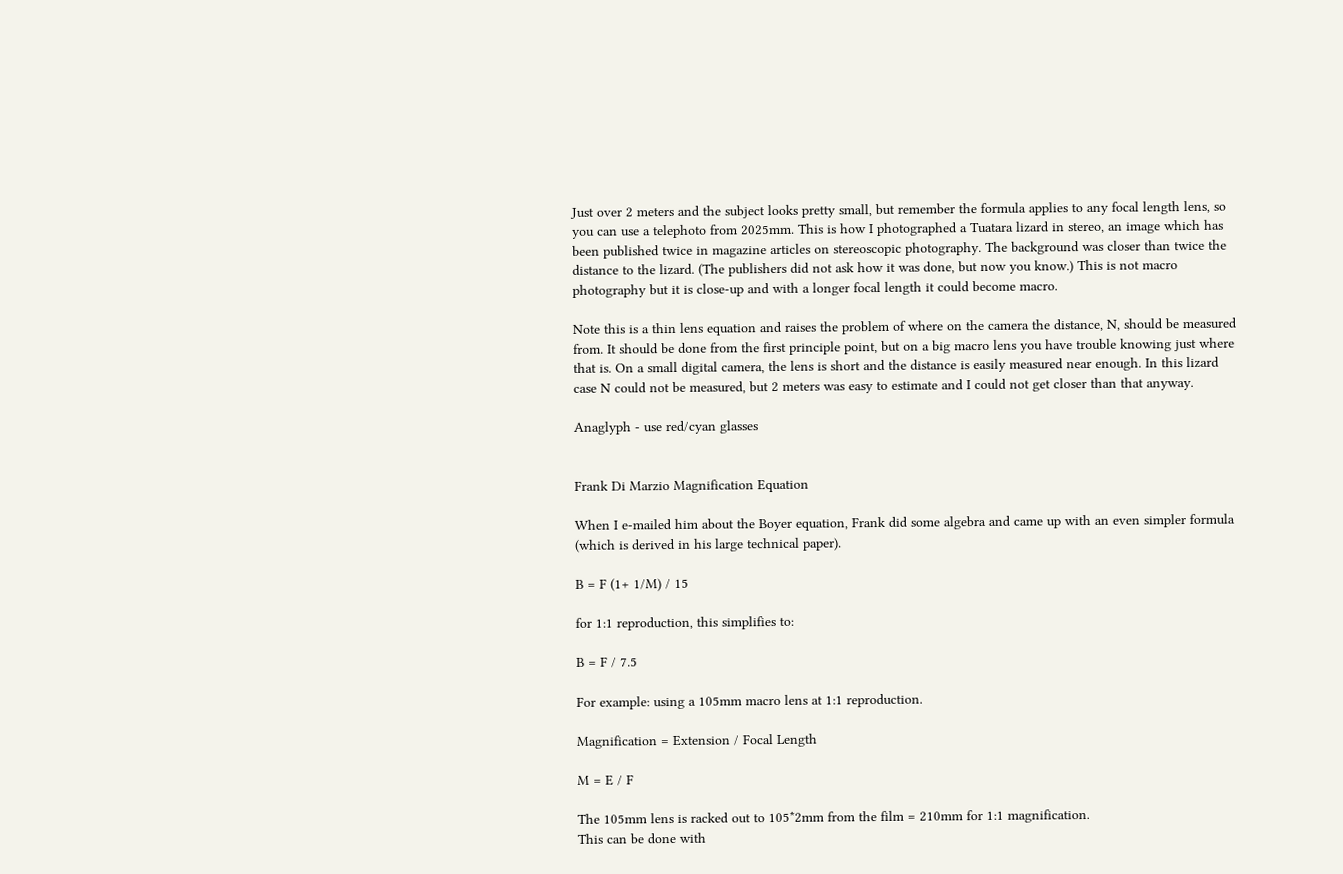Just over 2 meters and the subject looks pretty small, but remember the formula applies to any focal length lens, so you can use a telephoto from 2025mm. This is how I photographed a Tuatara lizard in stereo, an image which has been published twice in magazine articles on stereoscopic photography. The background was closer than twice the distance to the lizard. (The publishers did not ask how it was done, but now you know.) This is not macro photography but it is close-up and with a longer focal length it could become macro.

Note this is a thin lens equation and raises the problem of where on the camera the distance, N, should be measured from. It should be done from the first principle point, but on a big macro lens you have trouble knowing just where that is. On a small digital camera, the lens is short and the distance is easily measured near enough. In this lizard case N could not be measured, but 2 meters was easy to estimate and I could not get closer than that anyway.

Anaglyph - use red/cyan glasses


Frank Di Marzio Magnification Equation

When I e-mailed him about the Boyer equation, Frank did some algebra and came up with an even simpler formula (which is derived in his large technical paper).

B = F (1+ 1/M) / 15

for 1:1 reproduction, this simplifies to:

B = F / 7.5

For example: using a 105mm macro lens at 1:1 reproduction.

Magnification = Extension / Focal Length

M = E / F

The 105mm lens is racked out to 105*2mm from the film = 210mm for 1:1 magnification.
This can be done with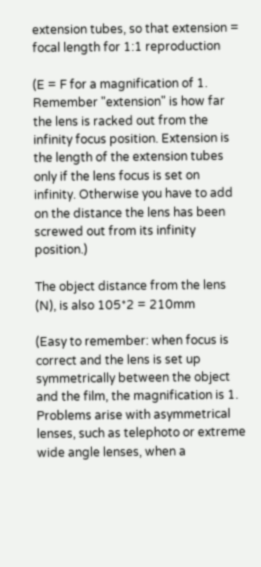extension tubes, so that extension = focal length for 1:1 reproduction

(E = F for a magnification of 1. Remember "extension" is how far the lens is racked out from the infinity focus position. Extension is the length of the extension tubes only if the lens focus is set on infinity. Otherwise you have to add on the distance the lens has been screwed out from its infinity position.)

The object distance from the lens (N), is also 105*2 = 210mm

(Easy to remember: when focus is correct and the lens is set up symmetrically between the object and the film, the magnification is 1. Problems arise with asymmetrical lenses, such as telephoto or extreme wide angle lenses, when a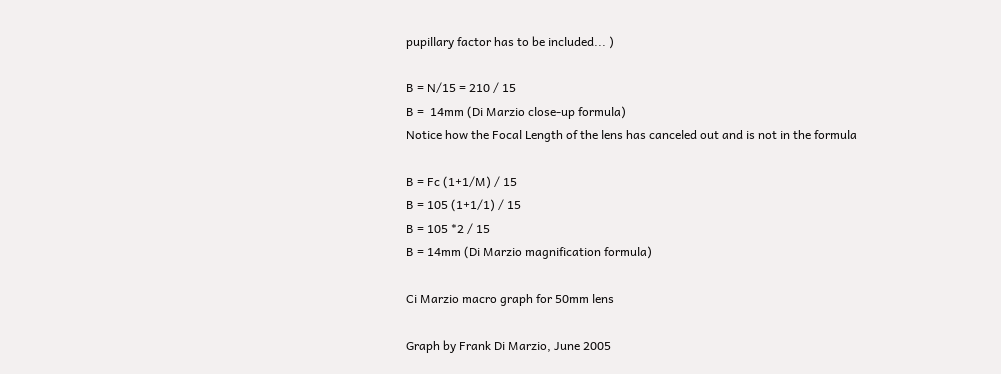pupillary factor has to be included... )

B = N/15 = 210 / 15
B =  14mm (Di Marzio close-up formula)
Notice how the Focal Length of the lens has canceled out and is not in the formula

B = Fc (1+1/M) / 15
B = 105 (1+1/1) / 15
B = 105 *2 / 15
B = 14mm (Di Marzio magnification formula)

Ci Marzio macro graph for 50mm lens

Graph by Frank Di Marzio, June 2005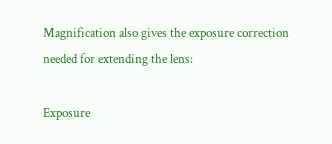Magnification also gives the exposure correction needed for extending the lens:

Exposure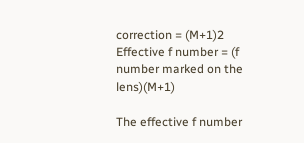correction = (M+1)2
Effective f number = (f number marked on the lens)(M+1)

The effective f number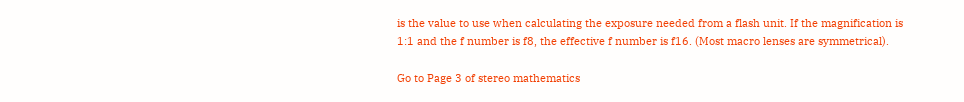is the value to use when calculating the exposure needed from a flash unit. If the magnification is 1:1 and the f number is f8, the effective f number is f16. (Most macro lenses are symmetrical).

Go to Page 3 of stereo mathematics